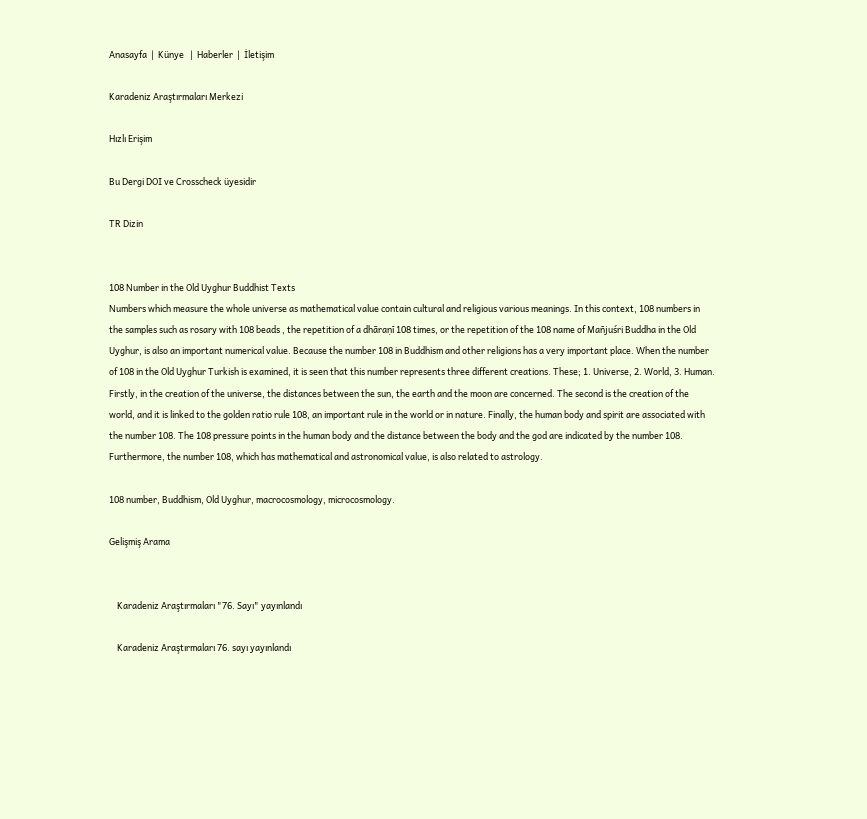Anasayfa  |  Künye   |  Haberler  |  İletişim

Karadeniz Araştırmaları Merkezi

Hızlı Erişim

Bu Dergi DOI ve Crosscheck üyesidir

TR Dizin


108 Number in the Old Uyghur Buddhist Texts
Numbers which measure the whole universe as mathematical value contain cultural and religious various meanings. In this context, 108 numbers in the samples such as rosary with 108 beads , the repetition of a dhāraṇī 108 times, or the repetition of the 108 name of Mañjuśri Buddha in the Old Uyghur, is also an important numerical value. Because the number 108 in Buddhism and other religions has a very important place. When the number of 108 in the Old Uyghur Turkish is examined, it is seen that this number represents three different creations. These; 1. Universe, 2. World, 3. Human. Firstly, in the creation of the universe, the distances between the sun, the earth and the moon are concerned. The second is the creation of the world, and it is linked to the golden ratio rule 108, an important rule in the world or in nature. Finally, the human body and spirit are associated with the number 108. The 108 pressure points in the human body and the distance between the body and the god are indicated by the number 108. Furthermore, the number 108, which has mathematical and astronomical value, is also related to astrology.

108 number, Buddhism, Old Uyghur, macrocosmology, microcosmology.

Gelişmiş Arama


    Karadeniz Araştırmaları "76. Sayı" yayınlandı

    Karadeniz Araştırmaları 76. sayı yayınlandı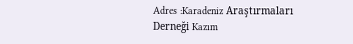Adres :Karadeniz Araştırmaları Derneği Kazım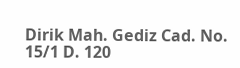Dirik Mah. Gediz Cad. No. 15/1 D. 120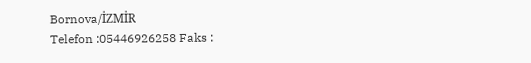Bornova/İZMİR
Telefon :05446926258 Faks :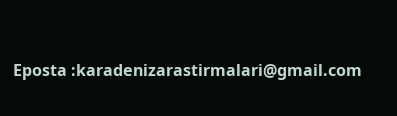Eposta :karadenizarastirmalari@gmail.com